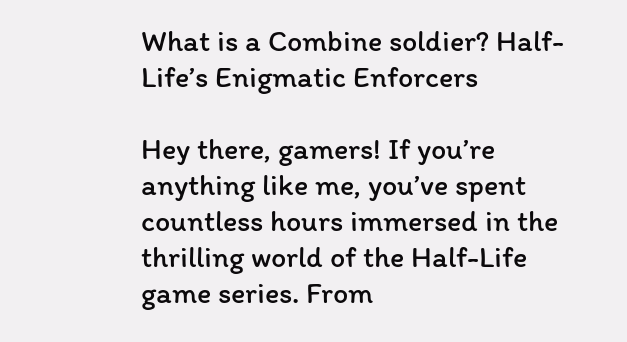What is a Combine soldier? Half-Life’s Enigmatic Enforcers

Hey there, gamers! If you’re anything like me, you’ve spent countless hours immersed in the thrilling world of the Half-Life game series. From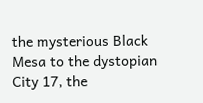the mysterious Black Mesa to the dystopian City 17, the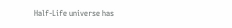Half-Life universe has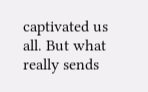captivated us all. But what really sends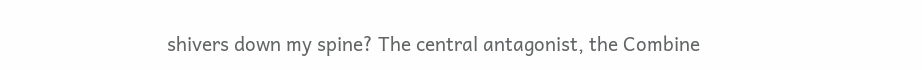shivers down my spine? The central antagonist, the Combine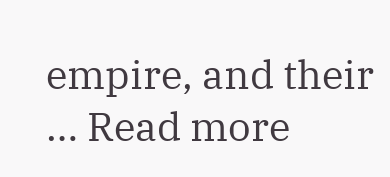empire, and their … Read more